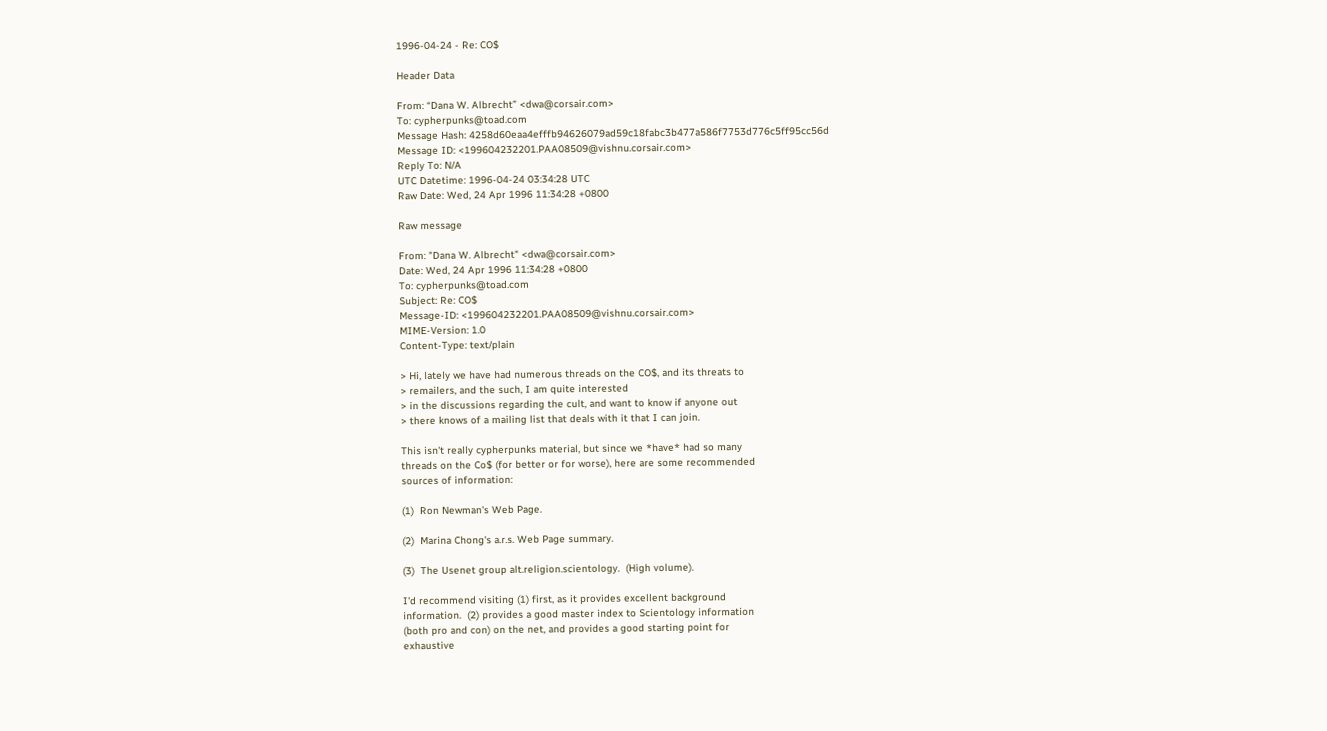1996-04-24 - Re: CO$

Header Data

From: “Dana W. Albrecht” <dwa@corsair.com>
To: cypherpunks@toad.com
Message Hash: 4258d60eaa4efffb94626079ad59c18fabc3b477a586f7753d776c5ff95cc56d
Message ID: <199604232201.PAA08509@vishnu.corsair.com>
Reply To: N/A
UTC Datetime: 1996-04-24 03:34:28 UTC
Raw Date: Wed, 24 Apr 1996 11:34:28 +0800

Raw message

From: "Dana W. Albrecht" <dwa@corsair.com>
Date: Wed, 24 Apr 1996 11:34:28 +0800
To: cypherpunks@toad.com
Subject: Re: CO$
Message-ID: <199604232201.PAA08509@vishnu.corsair.com>
MIME-Version: 1.0
Content-Type: text/plain

> Hi, lately we have had numerous threads on the CO$, and its threats to
> remailers, and the such, I am quite interested
> in the discussions regarding the cult, and want to know if anyone out
> there knows of a mailing list that deals with it that I can join.

This isn't really cypherpunks material, but since we *have* had so many
threads on the Co$ (for better or for worse), here are some recommended
sources of information:

(1)  Ron Newman's Web Page.

(2)  Marina Chong's a.r.s. Web Page summary.

(3)  The Usenet group alt.religion.scientology.  (High volume).

I'd recommend visiting (1) first, as it provides excellent background
information.  (2) provides a good master index to Scientology information
(both pro and con) on the net, and provides a good starting point for
exhaustive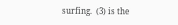surfing.  (3) is the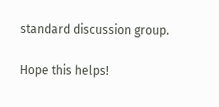standard discussion group.

Hope this helps!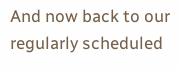And now back to our regularly scheduled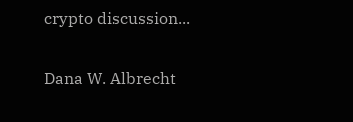crypto discussion...

Dana W. Albrecht